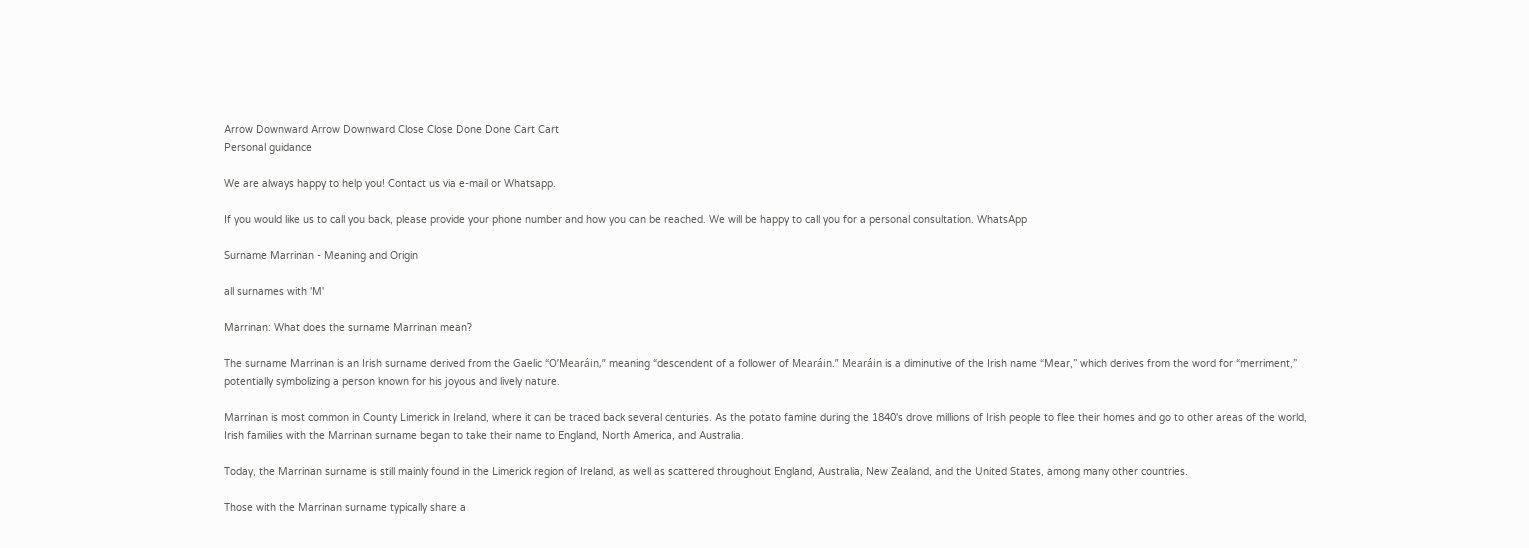Arrow Downward Arrow Downward Close Close Done Done Cart Cart
Personal guidance

We are always happy to help you! Contact us via e-mail or Whatsapp.

If you would like us to call you back, please provide your phone number and how you can be reached. We will be happy to call you for a personal consultation. WhatsApp

Surname Marrinan - Meaning and Origin

all surnames with 'M'

Marrinan: What does the surname Marrinan mean?

The surname Marrinan is an Irish surname derived from the Gaelic “O’Mearáin,” meaning “descendent of a follower of Mearáin.” Mearáin is a diminutive of the Irish name “Mear,” which derives from the word for “merriment,” potentially symbolizing a person known for his joyous and lively nature.

Marrinan is most common in County Limerick in Ireland, where it can be traced back several centuries. As the potato famine during the 1840's drove millions of Irish people to flee their homes and go to other areas of the world, Irish families with the Marrinan surname began to take their name to England, North America, and Australia.

Today, the Marrinan surname is still mainly found in the Limerick region of Ireland, as well as scattered throughout England, Australia, New Zealand, and the United States, among many other countries.

Those with the Marrinan surname typically share a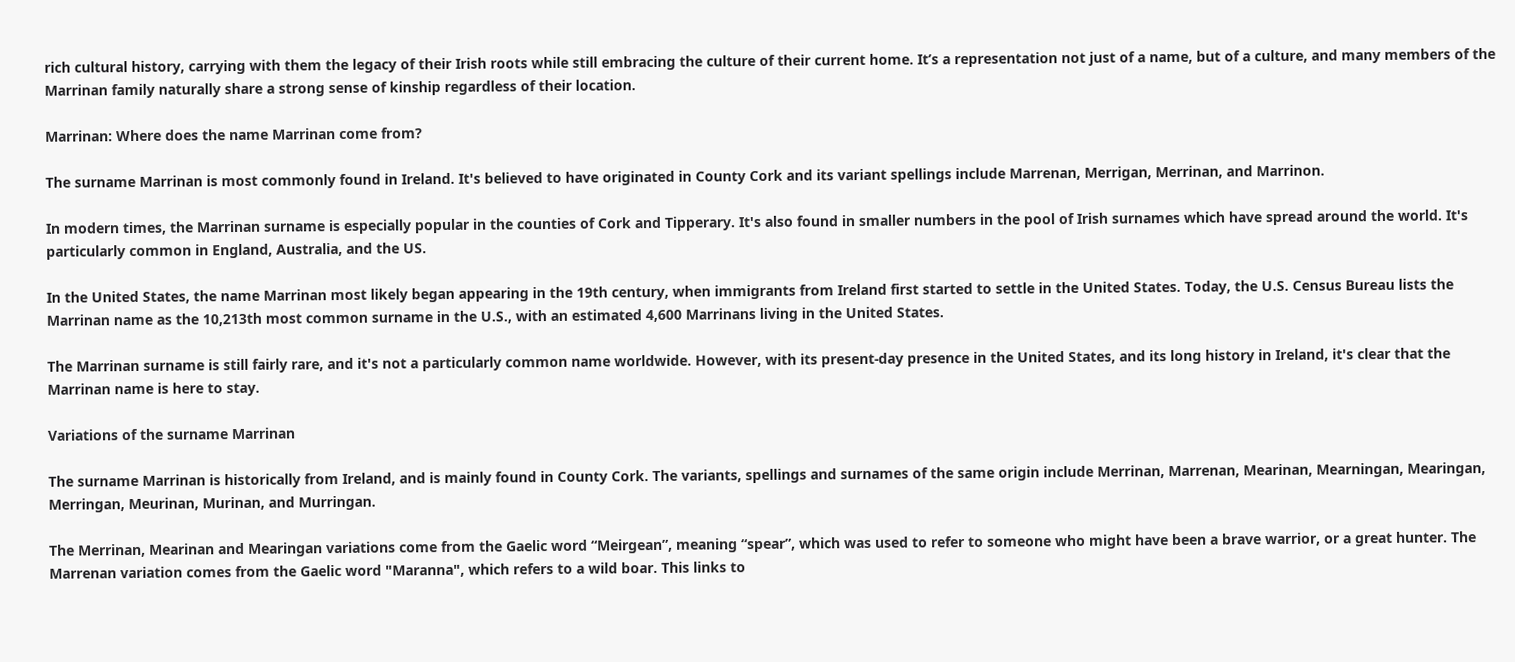rich cultural history, carrying with them the legacy of their Irish roots while still embracing the culture of their current home. It’s a representation not just of a name, but of a culture, and many members of the Marrinan family naturally share a strong sense of kinship regardless of their location.

Marrinan: Where does the name Marrinan come from?

The surname Marrinan is most commonly found in Ireland. It's believed to have originated in County Cork and its variant spellings include Marrenan, Merrigan, Merrinan, and Marrinon.

In modern times, the Marrinan surname is especially popular in the counties of Cork and Tipperary. It's also found in smaller numbers in the pool of Irish surnames which have spread around the world. It's particularly common in England, Australia, and the US.

In the United States, the name Marrinan most likely began appearing in the 19th century, when immigrants from Ireland first started to settle in the United States. Today, the U.S. Census Bureau lists the Marrinan name as the 10,213th most common surname in the U.S., with an estimated 4,600 Marrinans living in the United States.

The Marrinan surname is still fairly rare, and it's not a particularly common name worldwide. However, with its present-day presence in the United States, and its long history in Ireland, it's clear that the Marrinan name is here to stay.

Variations of the surname Marrinan

The surname Marrinan is historically from Ireland, and is mainly found in County Cork. The variants, spellings and surnames of the same origin include Merrinan, Marrenan, Mearinan, Mearningan, Mearingan, Merringan, Meurinan, Murinan, and Murringan.

The Merrinan, Mearinan and Mearingan variations come from the Gaelic word “Meirgean”, meaning “spear”, which was used to refer to someone who might have been a brave warrior, or a great hunter. The Marrenan variation comes from the Gaelic word "Maranna", which refers to a wild boar. This links to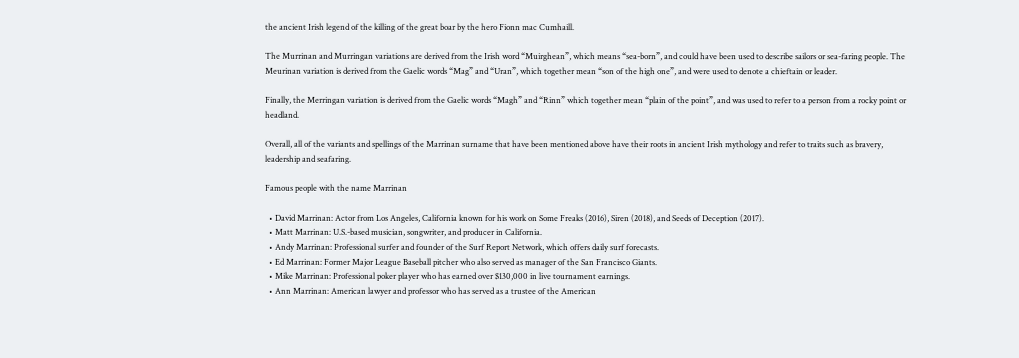the ancient Irish legend of the killing of the great boar by the hero Fionn mac Cumhaill.

The Murrinan and Murringan variations are derived from the Irish word “Muirghean”, which means “sea-born”, and could have been used to describe sailors or sea-faring people. The Meurinan variation is derived from the Gaelic words “Mag” and “Uran”, which together mean “son of the high one”, and were used to denote a chieftain or leader.

Finally, the Merringan variation is derived from the Gaelic words “Magh” and “Rinn” which together mean “plain of the point”, and was used to refer to a person from a rocky point or headland.

Overall, all of the variants and spellings of the Marrinan surname that have been mentioned above have their roots in ancient Irish mythology and refer to traits such as bravery, leadership and seafaring.

Famous people with the name Marrinan

  • David Marrinan: Actor from Los Angeles, California known for his work on Some Freaks (2016), Siren (2018), and Seeds of Deception (2017).
  • Matt Marrinan: U.S.-based musician, songwriter, and producer in California.
  • Andy Marrinan: Professional surfer and founder of the Surf Report Network, which offers daily surf forecasts.
  • Ed Marrinan: Former Major League Baseball pitcher who also served as manager of the San Francisco Giants.
  • Mike Marrinan: Professional poker player who has earned over $130,000 in live tournament earnings.
  • Ann Marrinan: American lawyer and professor who has served as a trustee of the American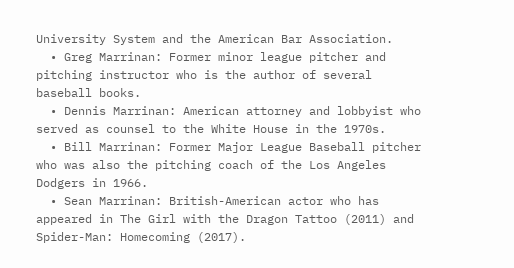University System and the American Bar Association.
  • Greg Marrinan: Former minor league pitcher and pitching instructor who is the author of several baseball books.
  • Dennis Marrinan: American attorney and lobbyist who served as counsel to the White House in the 1970s.
  • Bill Marrinan: Former Major League Baseball pitcher who was also the pitching coach of the Los Angeles Dodgers in 1966.
  • Sean Marrinan: British-American actor who has appeared in The Girl with the Dragon Tattoo (2011) and Spider-Man: Homecoming (2017).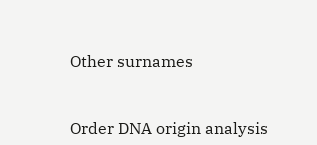Other surnames


Order DNA origin analysis